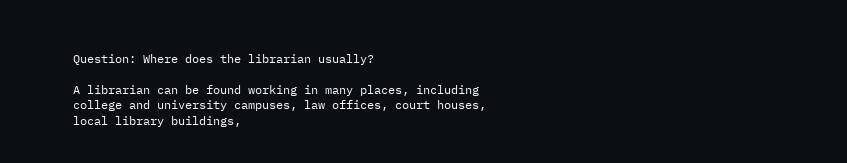Question: Where does the librarian usually?

A librarian can be found working in many places, including college and university campuses, law offices, court houses, local library buildings,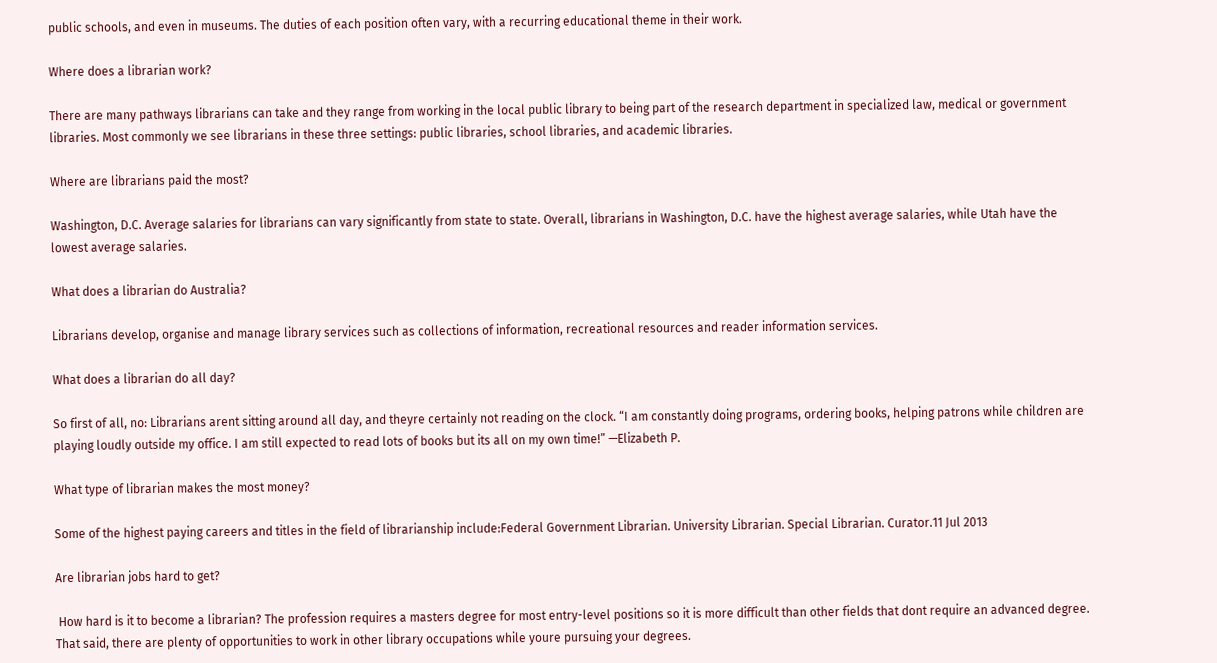public schools, and even in museums. The duties of each position often vary, with a recurring educational theme in their work.

Where does a librarian work?

There are many pathways librarians can take and they range from working in the local public library to being part of the research department in specialized law, medical or government libraries. Most commonly we see librarians in these three settings: public libraries, school libraries, and academic libraries.

Where are librarians paid the most?

Washington, D.C. Average salaries for librarians can vary significantly from state to state. Overall, librarians in Washington, D.C. have the highest average salaries, while Utah have the lowest average salaries.

What does a librarian do Australia?

Librarians develop, organise and manage library services such as collections of information, recreational resources and reader information services.

What does a librarian do all day?

So first of all, no: Librarians arent sitting around all day, and theyre certainly not reading on the clock. “I am constantly doing programs, ordering books, helping patrons while children are playing loudly outside my office. I am still expected to read lots of books but its all on my own time!” —Elizabeth P.

What type of librarian makes the most money?

Some of the highest paying careers and titles in the field of librarianship include:Federal Government Librarian. University Librarian. Special Librarian. Curator.11 Jul 2013

Are librarian jobs hard to get?

 How hard is it to become a librarian? The profession requires a masters degree for most entry-level positions so it is more difficult than other fields that dont require an advanced degree. That said, there are plenty of opportunities to work in other library occupations while youre pursuing your degrees.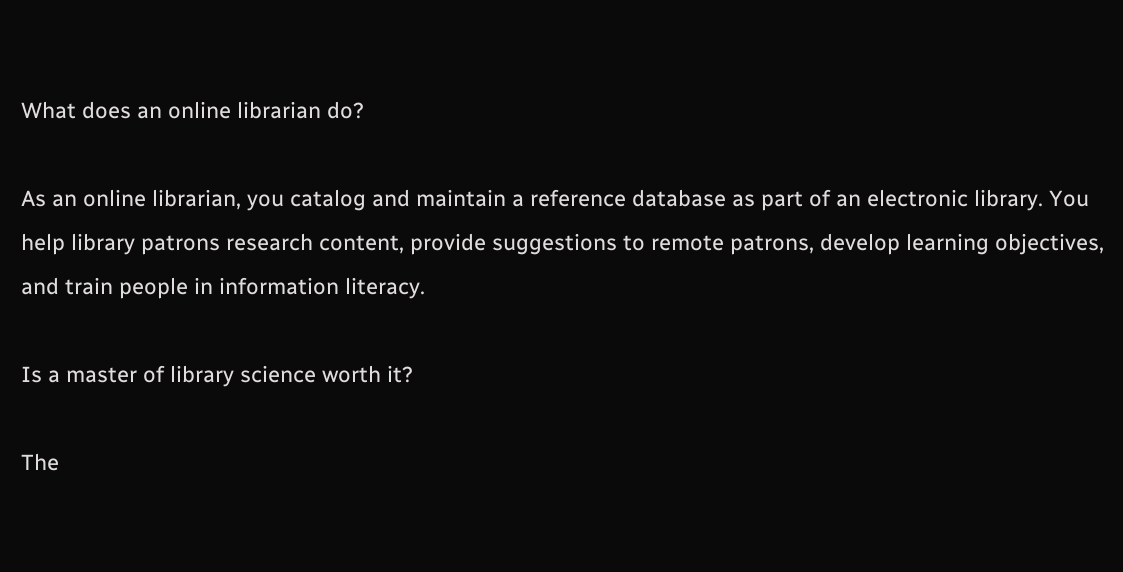What does an online librarian do?

As an online librarian, you catalog and maintain a reference database as part of an electronic library. You help library patrons research content, provide suggestions to remote patrons, develop learning objectives, and train people in information literacy.

Is a master of library science worth it?

The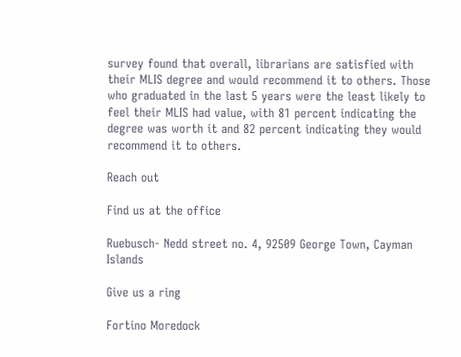survey found that overall, librarians are satisfied with their MLIS degree and would recommend it to others. Those who graduated in the last 5 years were the least likely to feel their MLIS had value, with 81 percent indicating the degree was worth it and 82 percent indicating they would recommend it to others.

Reach out

Find us at the office

Ruebusch- Nedd street no. 4, 92509 George Town, Cayman Islands

Give us a ring

Fortino Moredock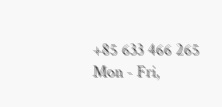+85 633 466 265
Mon - Fri,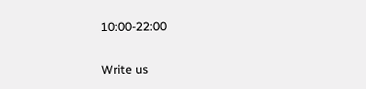10:00-22:00

Write us